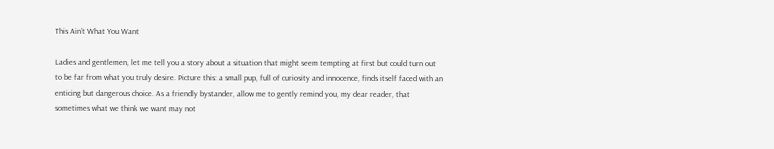This Ain’t What You Want

Ladies and gentlemen, let me tell you a story about a situation that might seem tempting at first but could turn out to be far from what you truly desire. Picture this: a small pup, full of curiosity and innocence, finds itself faced with an enticing but dangerous choice. As a friendly bystander, allow me to gently remind you, my dear reader, that sometimes what we think we want may not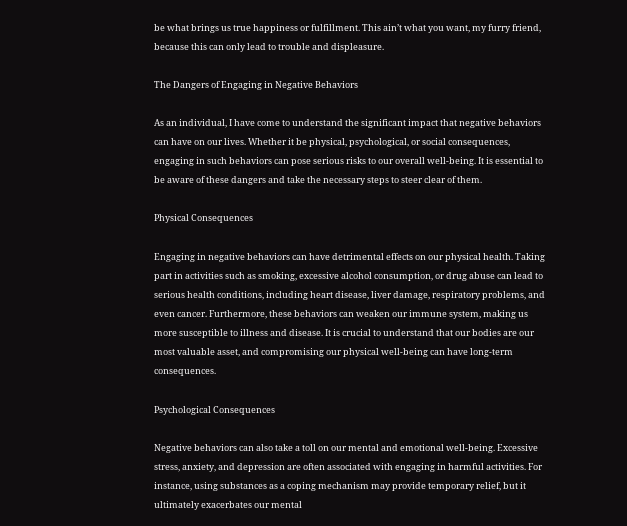be what brings us true happiness or fulfillment. This ain’t what you want, my furry friend, because this can only lead to trouble and displeasure.

The Dangers of Engaging in Negative Behaviors

As an individual, I have come to understand the significant impact that negative behaviors can have on our lives. Whether it be physical, psychological, or social consequences, engaging in such behaviors can pose serious risks to our overall well-being. It is essential to be aware of these dangers and take the necessary steps to steer clear of them.

Physical Consequences

Engaging in negative behaviors can have detrimental effects on our physical health. Taking part in activities such as smoking, excessive alcohol consumption, or drug abuse can lead to serious health conditions, including heart disease, liver damage, respiratory problems, and even cancer. Furthermore, these behaviors can weaken our immune system, making us more susceptible to illness and disease. It is crucial to understand that our bodies are our most valuable asset, and compromising our physical well-being can have long-term consequences.

Psychological Consequences

Negative behaviors can also take a toll on our mental and emotional well-being. Excessive stress, anxiety, and depression are often associated with engaging in harmful activities. For instance, using substances as a coping mechanism may provide temporary relief, but it ultimately exacerbates our mental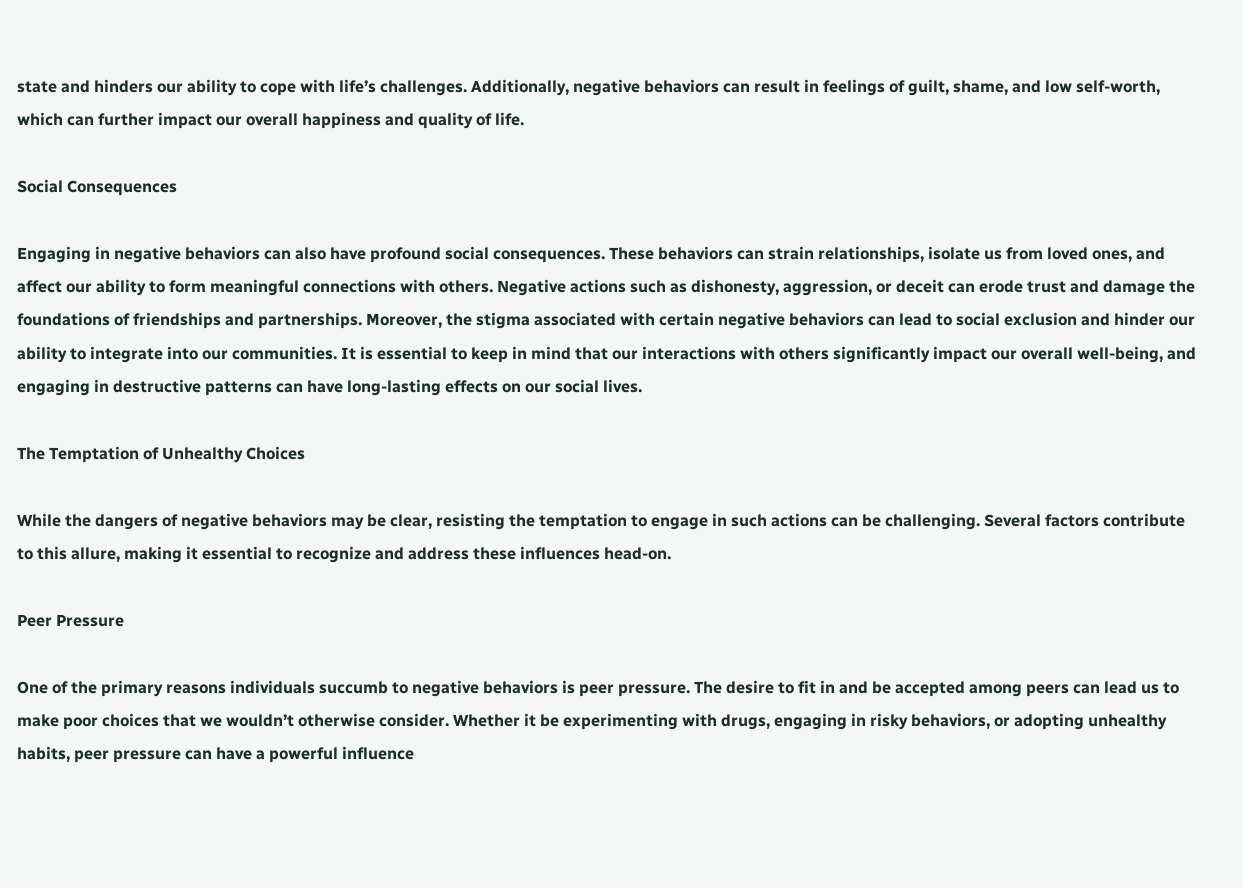state and hinders our ability to cope with life’s challenges. Additionally, negative behaviors can result in feelings of guilt, shame, and low self-worth, which can further impact our overall happiness and quality of life.

Social Consequences

Engaging in negative behaviors can also have profound social consequences. These behaviors can strain relationships, isolate us from loved ones, and affect our ability to form meaningful connections with others. Negative actions such as dishonesty, aggression, or deceit can erode trust and damage the foundations of friendships and partnerships. Moreover, the stigma associated with certain negative behaviors can lead to social exclusion and hinder our ability to integrate into our communities. It is essential to keep in mind that our interactions with others significantly impact our overall well-being, and engaging in destructive patterns can have long-lasting effects on our social lives.

The Temptation of Unhealthy Choices

While the dangers of negative behaviors may be clear, resisting the temptation to engage in such actions can be challenging. Several factors contribute to this allure, making it essential to recognize and address these influences head-on.

Peer Pressure

One of the primary reasons individuals succumb to negative behaviors is peer pressure. The desire to fit in and be accepted among peers can lead us to make poor choices that we wouldn’t otherwise consider. Whether it be experimenting with drugs, engaging in risky behaviors, or adopting unhealthy habits, peer pressure can have a powerful influence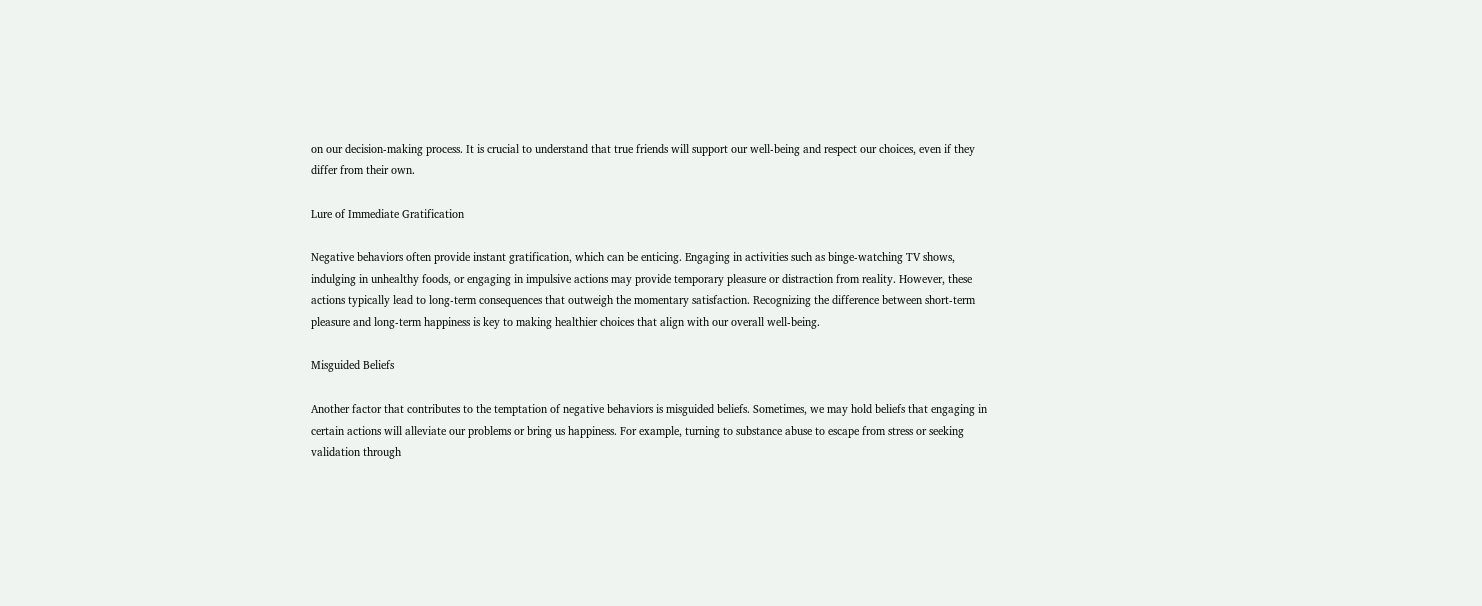on our decision-making process. It is crucial to understand that true friends will support our well-being and respect our choices, even if they differ from their own.

Lure of Immediate Gratification

Negative behaviors often provide instant gratification, which can be enticing. Engaging in activities such as binge-watching TV shows, indulging in unhealthy foods, or engaging in impulsive actions may provide temporary pleasure or distraction from reality. However, these actions typically lead to long-term consequences that outweigh the momentary satisfaction. Recognizing the difference between short-term pleasure and long-term happiness is key to making healthier choices that align with our overall well-being.

Misguided Beliefs

Another factor that contributes to the temptation of negative behaviors is misguided beliefs. Sometimes, we may hold beliefs that engaging in certain actions will alleviate our problems or bring us happiness. For example, turning to substance abuse to escape from stress or seeking validation through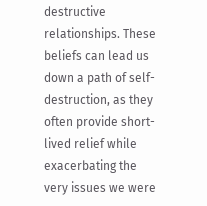destructive relationships. These beliefs can lead us down a path of self-destruction, as they often provide short-lived relief while exacerbating the very issues we were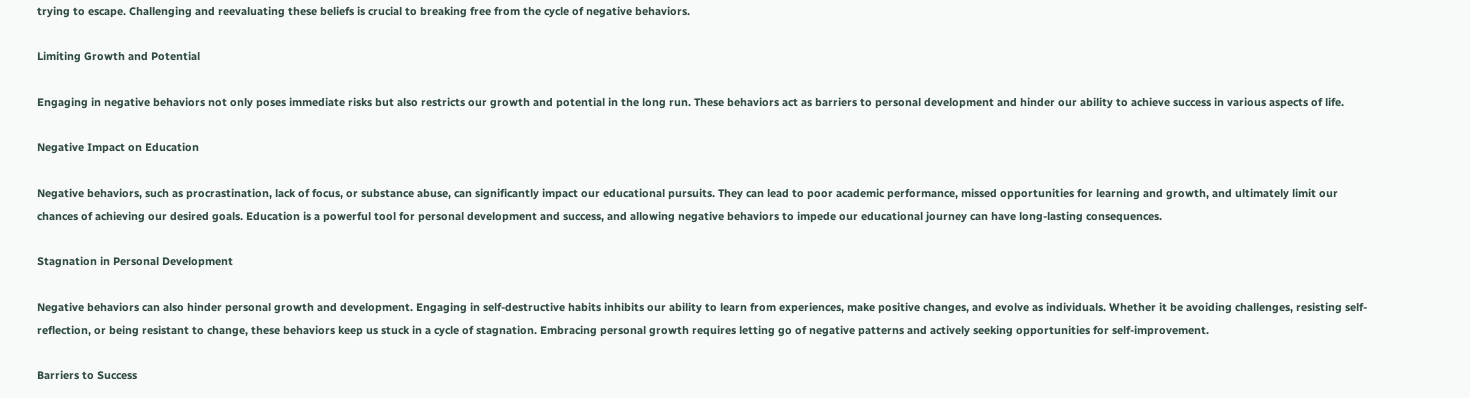trying to escape. Challenging and reevaluating these beliefs is crucial to breaking free from the cycle of negative behaviors.

Limiting Growth and Potential

Engaging in negative behaviors not only poses immediate risks but also restricts our growth and potential in the long run. These behaviors act as barriers to personal development and hinder our ability to achieve success in various aspects of life.

Negative Impact on Education

Negative behaviors, such as procrastination, lack of focus, or substance abuse, can significantly impact our educational pursuits. They can lead to poor academic performance, missed opportunities for learning and growth, and ultimately limit our chances of achieving our desired goals. Education is a powerful tool for personal development and success, and allowing negative behaviors to impede our educational journey can have long-lasting consequences.

Stagnation in Personal Development

Negative behaviors can also hinder personal growth and development. Engaging in self-destructive habits inhibits our ability to learn from experiences, make positive changes, and evolve as individuals. Whether it be avoiding challenges, resisting self-reflection, or being resistant to change, these behaviors keep us stuck in a cycle of stagnation. Embracing personal growth requires letting go of negative patterns and actively seeking opportunities for self-improvement.

Barriers to Success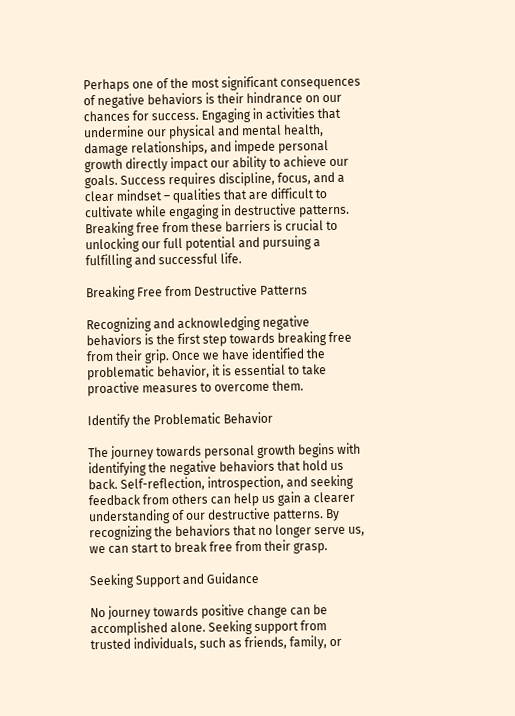Perhaps one of the most significant consequences of negative behaviors is their hindrance on our chances for success. Engaging in activities that undermine our physical and mental health, damage relationships, and impede personal growth directly impact our ability to achieve our goals. Success requires discipline, focus, and a clear mindset – qualities that are difficult to cultivate while engaging in destructive patterns. Breaking free from these barriers is crucial to unlocking our full potential and pursuing a fulfilling and successful life.

Breaking Free from Destructive Patterns

Recognizing and acknowledging negative behaviors is the first step towards breaking free from their grip. Once we have identified the problematic behavior, it is essential to take proactive measures to overcome them.

Identify the Problematic Behavior

The journey towards personal growth begins with identifying the negative behaviors that hold us back. Self-reflection, introspection, and seeking feedback from others can help us gain a clearer understanding of our destructive patterns. By recognizing the behaviors that no longer serve us, we can start to break free from their grasp.

Seeking Support and Guidance

No journey towards positive change can be accomplished alone. Seeking support from trusted individuals, such as friends, family, or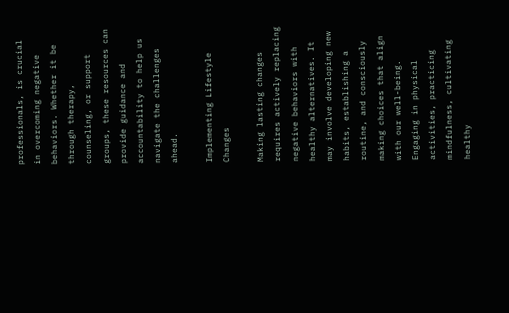professionals, is crucial in overcoming negative behaviors. Whether it be through therapy, counseling, or support groups, these resources can provide guidance and accountability to help us navigate the challenges ahead.

Implementing Lifestyle Changes

Making lasting changes requires actively replacing negative behaviors with healthy alternatives. It may involve developing new habits, establishing a routine, and consciously making choices that align with our well-being. Engaging in physical activities, practicing mindfulness, cultivating healthy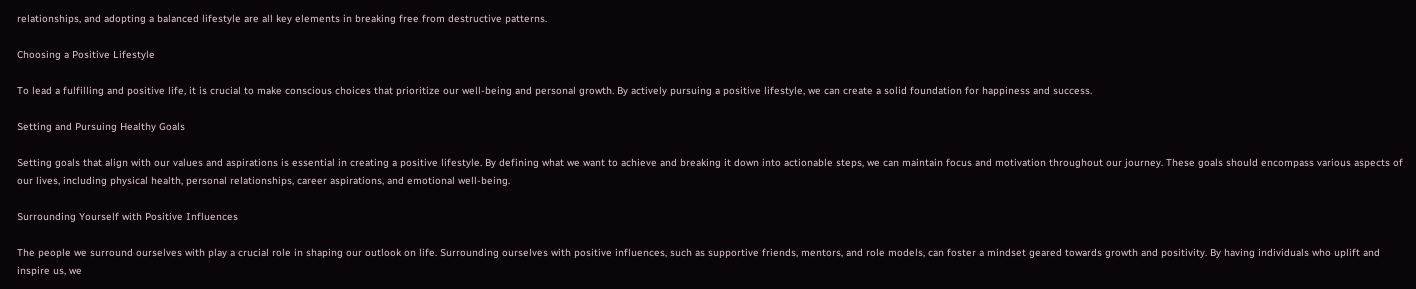relationships, and adopting a balanced lifestyle are all key elements in breaking free from destructive patterns.

Choosing a Positive Lifestyle

To lead a fulfilling and positive life, it is crucial to make conscious choices that prioritize our well-being and personal growth. By actively pursuing a positive lifestyle, we can create a solid foundation for happiness and success.

Setting and Pursuing Healthy Goals

Setting goals that align with our values and aspirations is essential in creating a positive lifestyle. By defining what we want to achieve and breaking it down into actionable steps, we can maintain focus and motivation throughout our journey. These goals should encompass various aspects of our lives, including physical health, personal relationships, career aspirations, and emotional well-being.

Surrounding Yourself with Positive Influences

The people we surround ourselves with play a crucial role in shaping our outlook on life. Surrounding ourselves with positive influences, such as supportive friends, mentors, and role models, can foster a mindset geared towards growth and positivity. By having individuals who uplift and inspire us, we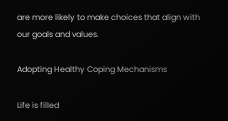are more likely to make choices that align with our goals and values.

Adopting Healthy Coping Mechanisms

Life is filled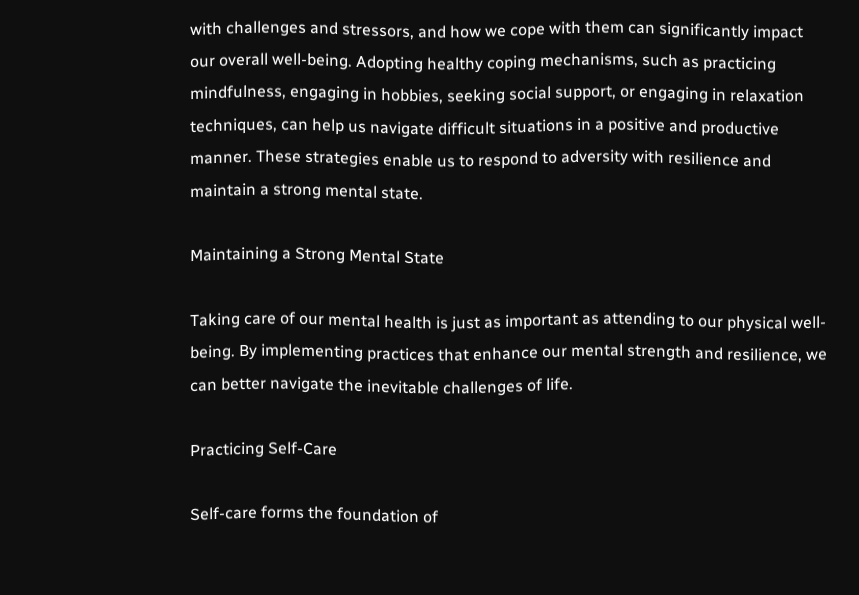with challenges and stressors, and how we cope with them can significantly impact our overall well-being. Adopting healthy coping mechanisms, such as practicing mindfulness, engaging in hobbies, seeking social support, or engaging in relaxation techniques, can help us navigate difficult situations in a positive and productive manner. These strategies enable us to respond to adversity with resilience and maintain a strong mental state.

Maintaining a Strong Mental State

Taking care of our mental health is just as important as attending to our physical well-being. By implementing practices that enhance our mental strength and resilience, we can better navigate the inevitable challenges of life.

Practicing Self-Care

Self-care forms the foundation of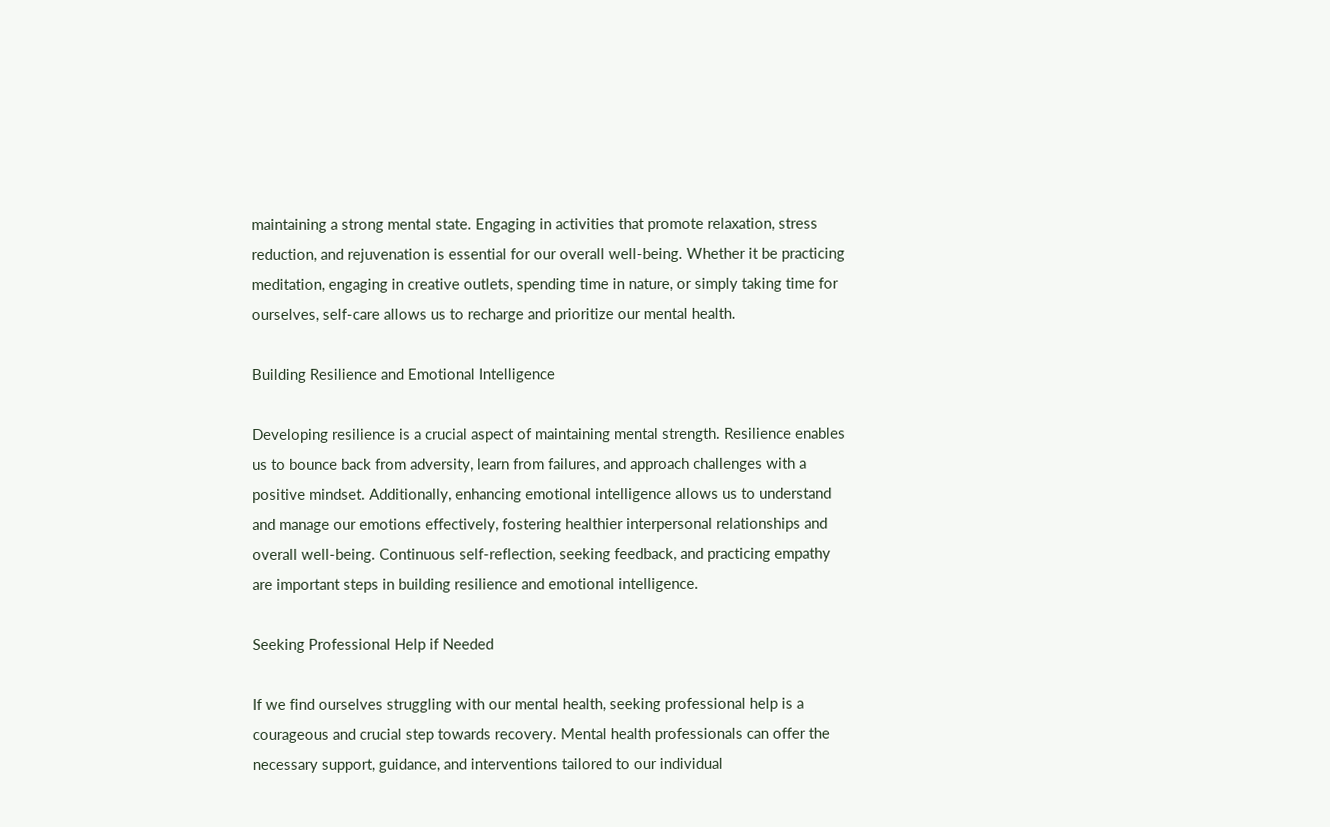maintaining a strong mental state. Engaging in activities that promote relaxation, stress reduction, and rejuvenation is essential for our overall well-being. Whether it be practicing meditation, engaging in creative outlets, spending time in nature, or simply taking time for ourselves, self-care allows us to recharge and prioritize our mental health.

Building Resilience and Emotional Intelligence

Developing resilience is a crucial aspect of maintaining mental strength. Resilience enables us to bounce back from adversity, learn from failures, and approach challenges with a positive mindset. Additionally, enhancing emotional intelligence allows us to understand and manage our emotions effectively, fostering healthier interpersonal relationships and overall well-being. Continuous self-reflection, seeking feedback, and practicing empathy are important steps in building resilience and emotional intelligence.

Seeking Professional Help if Needed

If we find ourselves struggling with our mental health, seeking professional help is a courageous and crucial step towards recovery. Mental health professionals can offer the necessary support, guidance, and interventions tailored to our individual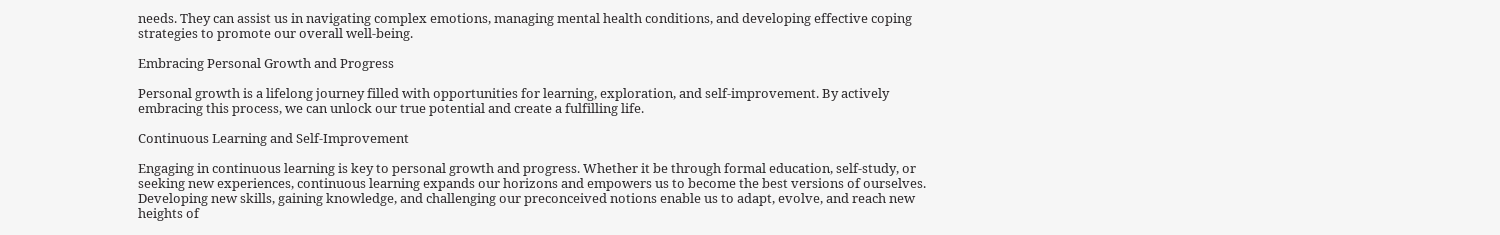needs. They can assist us in navigating complex emotions, managing mental health conditions, and developing effective coping strategies to promote our overall well-being.

Embracing Personal Growth and Progress

Personal growth is a lifelong journey filled with opportunities for learning, exploration, and self-improvement. By actively embracing this process, we can unlock our true potential and create a fulfilling life.

Continuous Learning and Self-Improvement

Engaging in continuous learning is key to personal growth and progress. Whether it be through formal education, self-study, or seeking new experiences, continuous learning expands our horizons and empowers us to become the best versions of ourselves. Developing new skills, gaining knowledge, and challenging our preconceived notions enable us to adapt, evolve, and reach new heights of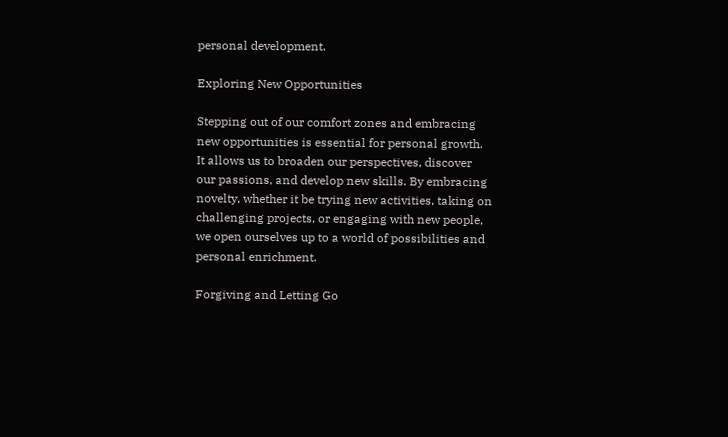personal development.

Exploring New Opportunities

Stepping out of our comfort zones and embracing new opportunities is essential for personal growth. It allows us to broaden our perspectives, discover our passions, and develop new skills. By embracing novelty, whether it be trying new activities, taking on challenging projects, or engaging with new people, we open ourselves up to a world of possibilities and personal enrichment.

Forgiving and Letting Go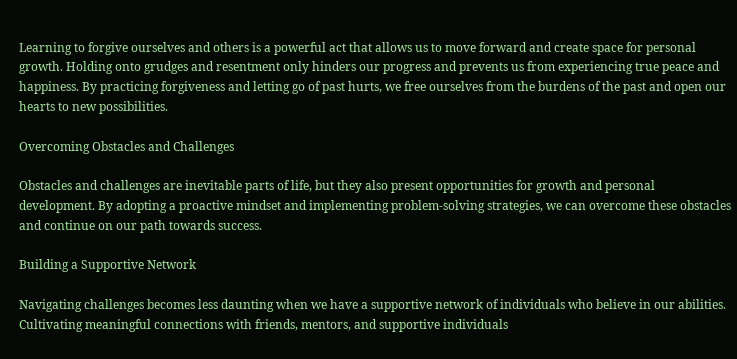Learning to forgive ourselves and others is a powerful act that allows us to move forward and create space for personal growth. Holding onto grudges and resentment only hinders our progress and prevents us from experiencing true peace and happiness. By practicing forgiveness and letting go of past hurts, we free ourselves from the burdens of the past and open our hearts to new possibilities.

Overcoming Obstacles and Challenges

Obstacles and challenges are inevitable parts of life, but they also present opportunities for growth and personal development. By adopting a proactive mindset and implementing problem-solving strategies, we can overcome these obstacles and continue on our path towards success.

Building a Supportive Network

Navigating challenges becomes less daunting when we have a supportive network of individuals who believe in our abilities. Cultivating meaningful connections with friends, mentors, and supportive individuals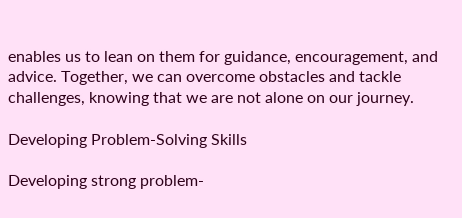enables us to lean on them for guidance, encouragement, and advice. Together, we can overcome obstacles and tackle challenges, knowing that we are not alone on our journey.

Developing Problem-Solving Skills

Developing strong problem-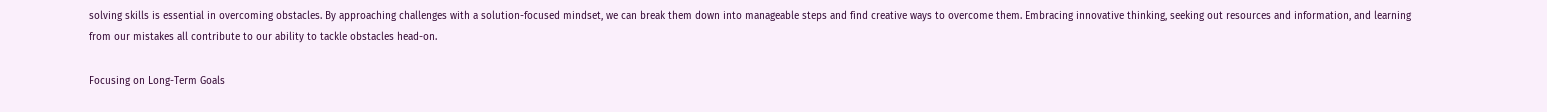solving skills is essential in overcoming obstacles. By approaching challenges with a solution-focused mindset, we can break them down into manageable steps and find creative ways to overcome them. Embracing innovative thinking, seeking out resources and information, and learning from our mistakes all contribute to our ability to tackle obstacles head-on.

Focusing on Long-Term Goals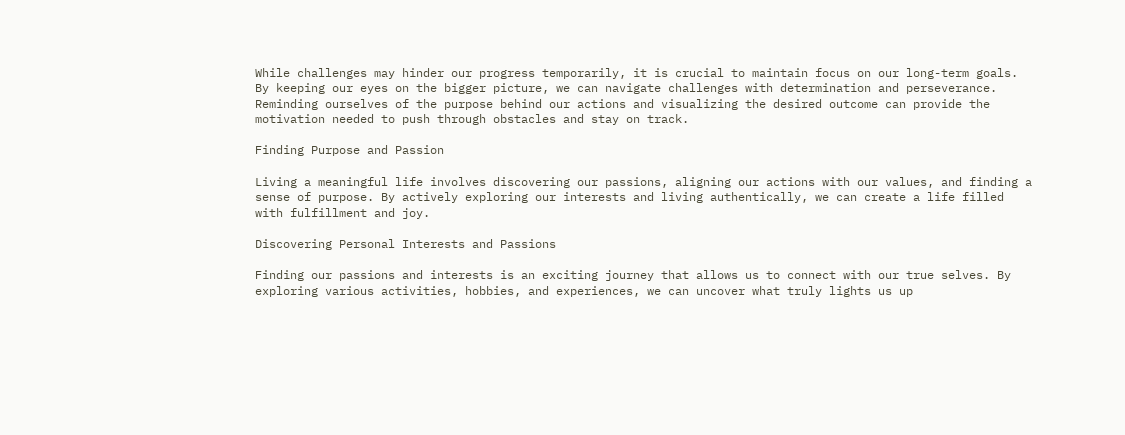While challenges may hinder our progress temporarily, it is crucial to maintain focus on our long-term goals. By keeping our eyes on the bigger picture, we can navigate challenges with determination and perseverance. Reminding ourselves of the purpose behind our actions and visualizing the desired outcome can provide the motivation needed to push through obstacles and stay on track.

Finding Purpose and Passion

Living a meaningful life involves discovering our passions, aligning our actions with our values, and finding a sense of purpose. By actively exploring our interests and living authentically, we can create a life filled with fulfillment and joy.

Discovering Personal Interests and Passions

Finding our passions and interests is an exciting journey that allows us to connect with our true selves. By exploring various activities, hobbies, and experiences, we can uncover what truly lights us up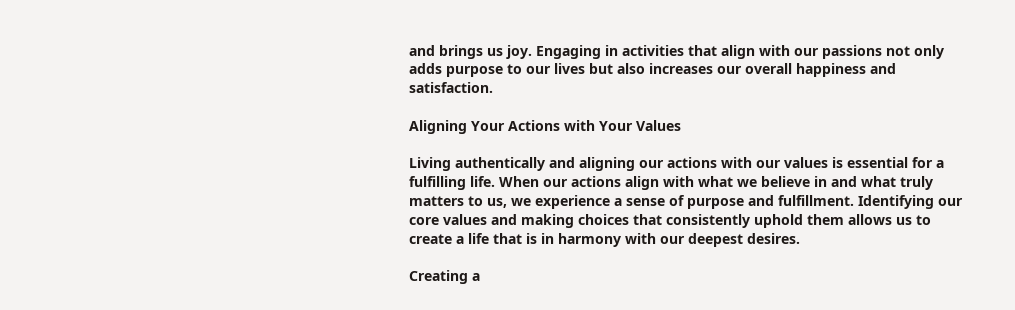and brings us joy. Engaging in activities that align with our passions not only adds purpose to our lives but also increases our overall happiness and satisfaction.

Aligning Your Actions with Your Values

Living authentically and aligning our actions with our values is essential for a fulfilling life. When our actions align with what we believe in and what truly matters to us, we experience a sense of purpose and fulfillment. Identifying our core values and making choices that consistently uphold them allows us to create a life that is in harmony with our deepest desires.

Creating a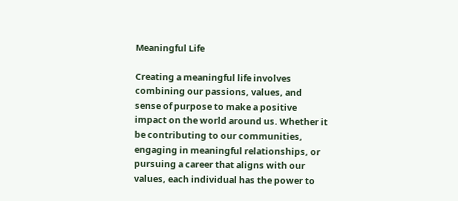Meaningful Life

Creating a meaningful life involves combining our passions, values, and sense of purpose to make a positive impact on the world around us. Whether it be contributing to our communities, engaging in meaningful relationships, or pursuing a career that aligns with our values, each individual has the power to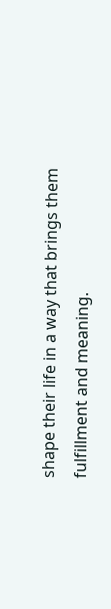shape their life in a way that brings them fulfillment and meaning.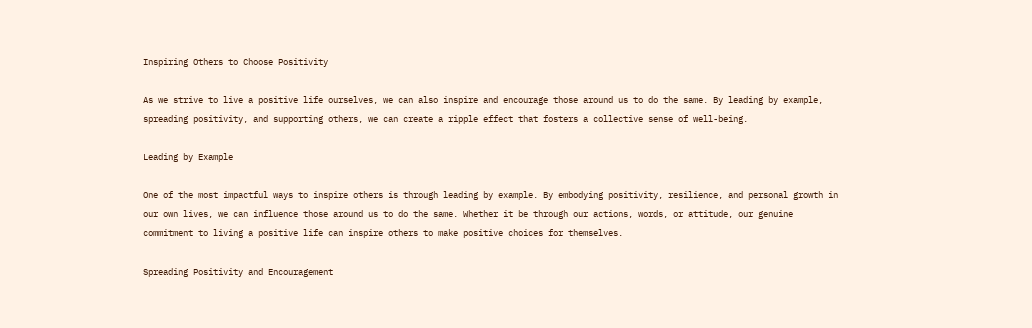Inspiring Others to Choose Positivity

As we strive to live a positive life ourselves, we can also inspire and encourage those around us to do the same. By leading by example, spreading positivity, and supporting others, we can create a ripple effect that fosters a collective sense of well-being.

Leading by Example

One of the most impactful ways to inspire others is through leading by example. By embodying positivity, resilience, and personal growth in our own lives, we can influence those around us to do the same. Whether it be through our actions, words, or attitude, our genuine commitment to living a positive life can inspire others to make positive choices for themselves.

Spreading Positivity and Encouragement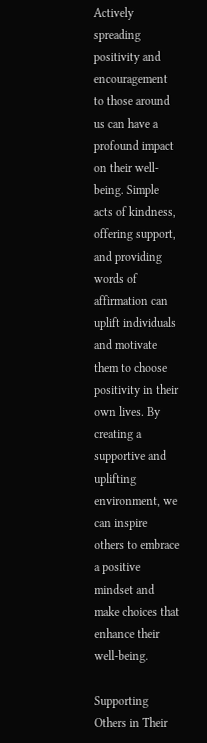Actively spreading positivity and encouragement to those around us can have a profound impact on their well-being. Simple acts of kindness, offering support, and providing words of affirmation can uplift individuals and motivate them to choose positivity in their own lives. By creating a supportive and uplifting environment, we can inspire others to embrace a positive mindset and make choices that enhance their well-being.

Supporting Others in Their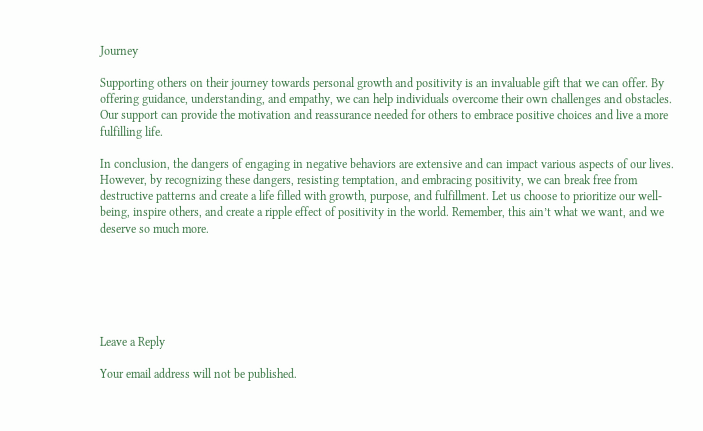Journey

Supporting others on their journey towards personal growth and positivity is an invaluable gift that we can offer. By offering guidance, understanding, and empathy, we can help individuals overcome their own challenges and obstacles. Our support can provide the motivation and reassurance needed for others to embrace positive choices and live a more fulfilling life.

In conclusion, the dangers of engaging in negative behaviors are extensive and can impact various aspects of our lives. However, by recognizing these dangers, resisting temptation, and embracing positivity, we can break free from destructive patterns and create a life filled with growth, purpose, and fulfillment. Let us choose to prioritize our well-being, inspire others, and create a ripple effect of positivity in the world. Remember, this ain’t what we want, and we deserve so much more.






Leave a Reply

Your email address will not be published.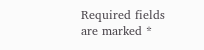Required fields are marked *